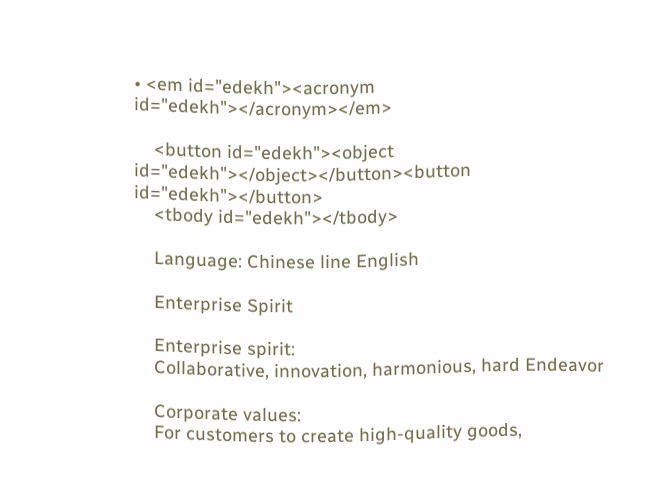• <em id="edekh"><acronym id="edekh"></acronym></em>

    <button id="edekh"><object id="edekh"></object></button><button id="edekh"></button>
    <tbody id="edekh"></tbody>

    Language: Chinese line English

    Enterprise Spirit

    Enterprise spirit:
    Collaborative, innovation, harmonious, hard Endeavor

    Corporate values:
    For customers to create high-quality goods,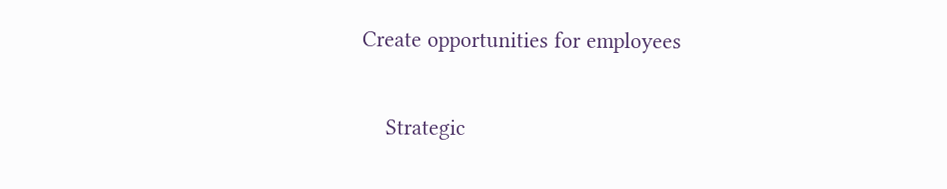Create opportunities for employees

    Strategic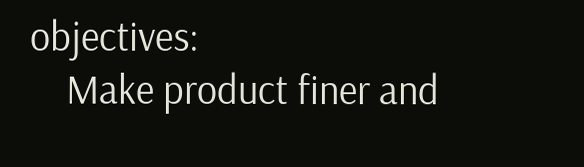objectives:
    Make product finer and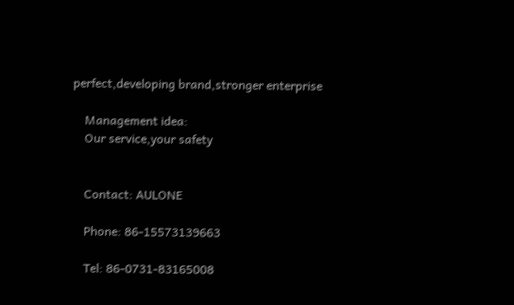perfect,developing brand,stronger enterprise

    Management idea:
    Our service,your safety


    Contact: AULONE

    Phone: 86-15573139663

    Tel: 86-0731-83165008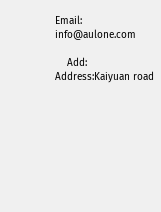Email: info@aulone.com

    Add: Address:Kaiyuan road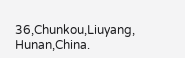36,Chunkou,Liuyang, Hunan,China.